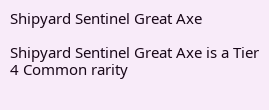Shipyard Sentinel Great Axe

Shipyard Sentinel Great Axe is a Tier 4 Common rarity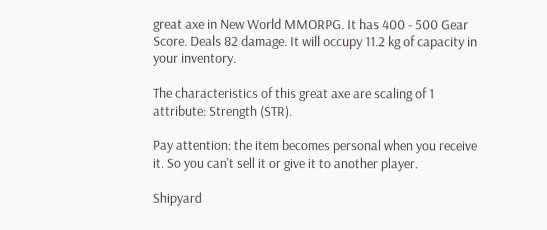great axe in New World MMORPG. It has 400 - 500 Gear Score. Deals 82 damage. It will occupy 11.2 kg of capacity in your inventory.

The characteristics of this great axe are scaling of 1 attribute: Strength (STR).

Pay attention: the item becomes personal when you receive it. So you can't sell it or give it to another player.

Shipyard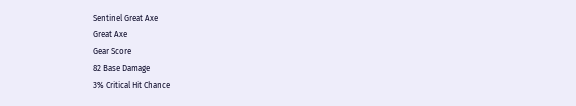Sentinel Great Axe
Great Axe
Gear Score
82 Base Damage
3% Critical Hit Chance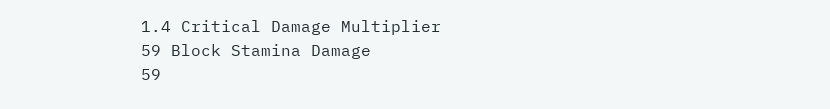1.4 Critical Damage Multiplier
59 Block Stamina Damage
59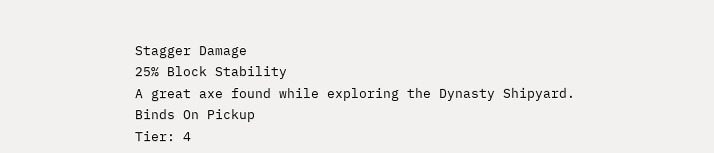Stagger Damage
25% Block Stability
A great axe found while exploring the Dynasty Shipyard.
Binds On Pickup
Tier: 4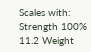Scales with: Strength 100%
11.2 Weight